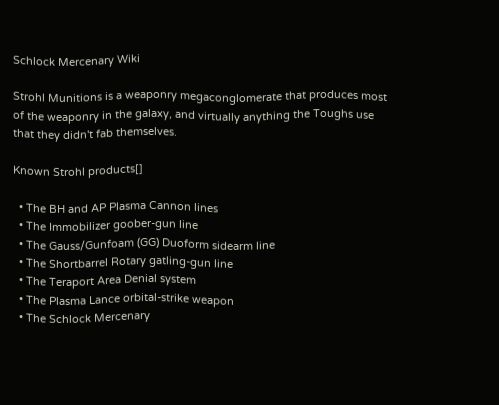Schlock Mercenary Wiki

Strohl Munitions is a weaponry megaconglomerate that produces most of the weaponry in the galaxy, and virtually anything the Toughs use that they didn't fab themselves.

Known Strohl products[]

  • The BH and AP Plasma Cannon lines
  • The Immobilizer goober-gun line
  • The Gauss/Gunfoam (GG) Duoform sidearm line
  • The Shortbarrel Rotary gatling-gun line
  • The Teraport Area Denial system
  • The Plasma Lance orbital-strike weapon
  • The Schlock Mercenary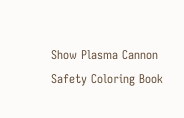Show Plasma Cannon Safety Coloring Book